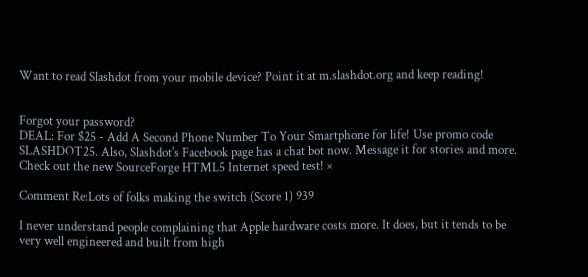Want to read Slashdot from your mobile device? Point it at m.slashdot.org and keep reading!


Forgot your password?
DEAL: For $25 - Add A Second Phone Number To Your Smartphone for life! Use promo code SLASHDOT25. Also, Slashdot's Facebook page has a chat bot now. Message it for stories and more. Check out the new SourceForge HTML5 Internet speed test! ×

Comment Re:Lots of folks making the switch (Score 1) 939

I never understand people complaining that Apple hardware costs more. It does, but it tends to be very well engineered and built from high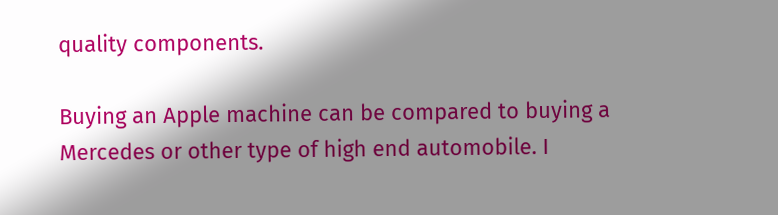quality components.

Buying an Apple machine can be compared to buying a Mercedes or other type of high end automobile. I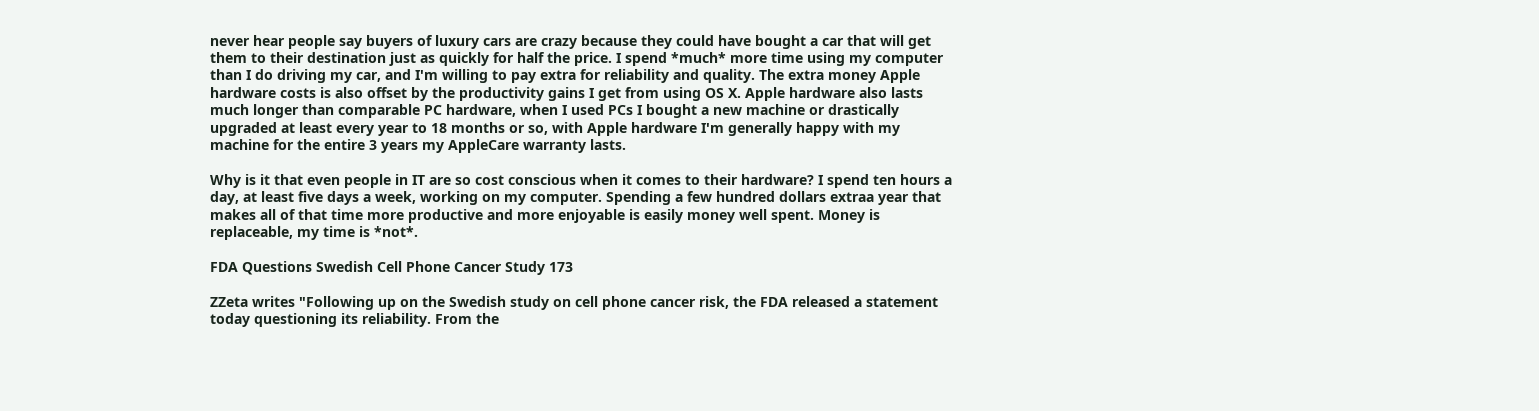never hear people say buyers of luxury cars are crazy because they could have bought a car that will get them to their destination just as quickly for half the price. I spend *much* more time using my computer than I do driving my car, and I'm willing to pay extra for reliability and quality. The extra money Apple hardware costs is also offset by the productivity gains I get from using OS X. Apple hardware also lasts much longer than comparable PC hardware, when I used PCs I bought a new machine or drastically upgraded at least every year to 18 months or so, with Apple hardware I'm generally happy with my machine for the entire 3 years my AppleCare warranty lasts.

Why is it that even people in IT are so cost conscious when it comes to their hardware? I spend ten hours a day, at least five days a week, working on my computer. Spending a few hundred dollars extraa year that makes all of that time more productive and more enjoyable is easily money well spent. Money is replaceable, my time is *not*.

FDA Questions Swedish Cell Phone Cancer Study 173

ZZeta writes "Following up on the Swedish study on cell phone cancer risk, the FDA released a statement today questioning its reliability. From the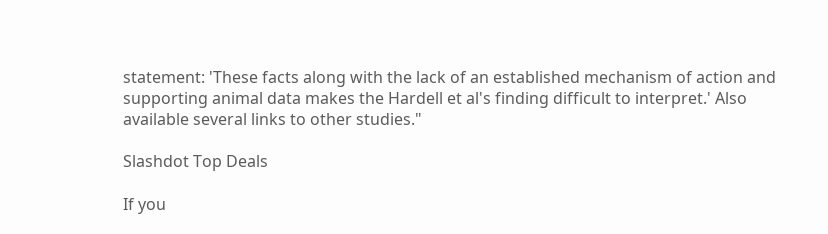statement: 'These facts along with the lack of an established mechanism of action and supporting animal data makes the Hardell et al's finding difficult to interpret.' Also available several links to other studies."

Slashdot Top Deals

If you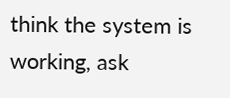think the system is working, ask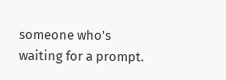someone who's waiting for a prompt.